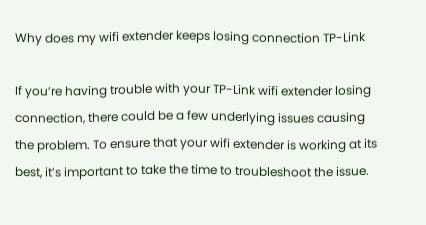Why does my wifi extender keeps losing connection TP-Link

If you’re having trouble with your TP-Link wifi extender losing connection, there could be a few underlying issues causing the problem. To ensure that your wifi extender is working at its best, it’s important to take the time to troubleshoot the issue.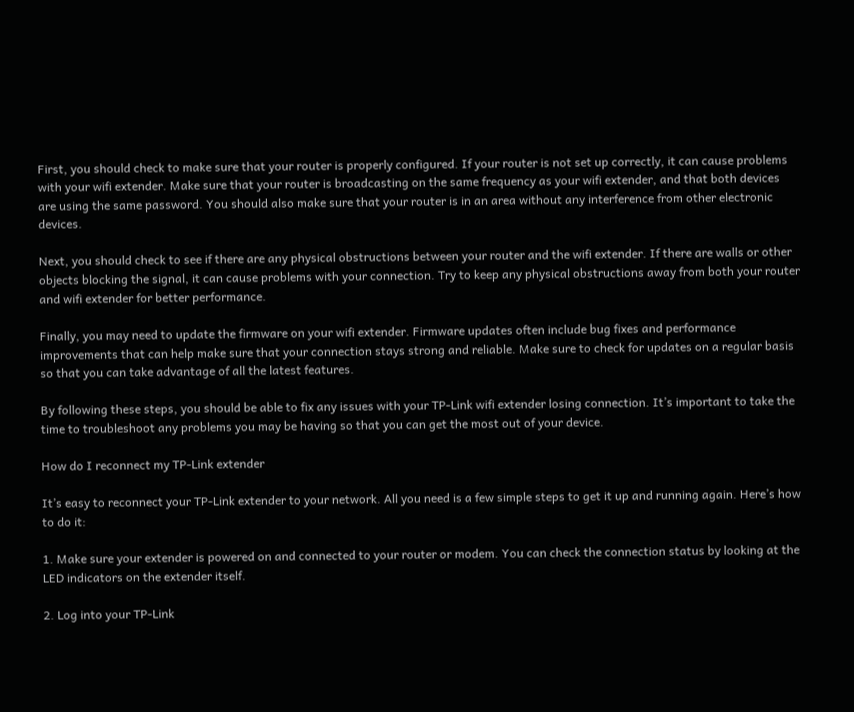First, you should check to make sure that your router is properly configured. If your router is not set up correctly, it can cause problems with your wifi extender. Make sure that your router is broadcasting on the same frequency as your wifi extender, and that both devices are using the same password. You should also make sure that your router is in an area without any interference from other electronic devices.

Next, you should check to see if there are any physical obstructions between your router and the wifi extender. If there are walls or other objects blocking the signal, it can cause problems with your connection. Try to keep any physical obstructions away from both your router and wifi extender for better performance.

Finally, you may need to update the firmware on your wifi extender. Firmware updates often include bug fixes and performance improvements that can help make sure that your connection stays strong and reliable. Make sure to check for updates on a regular basis so that you can take advantage of all the latest features.

By following these steps, you should be able to fix any issues with your TP-Link wifi extender losing connection. It’s important to take the time to troubleshoot any problems you may be having so that you can get the most out of your device.

How do I reconnect my TP-Link extender

It’s easy to reconnect your TP-Link extender to your network. All you need is a few simple steps to get it up and running again. Here’s how to do it:

1. Make sure your extender is powered on and connected to your router or modem. You can check the connection status by looking at the LED indicators on the extender itself.

2. Log into your TP-Link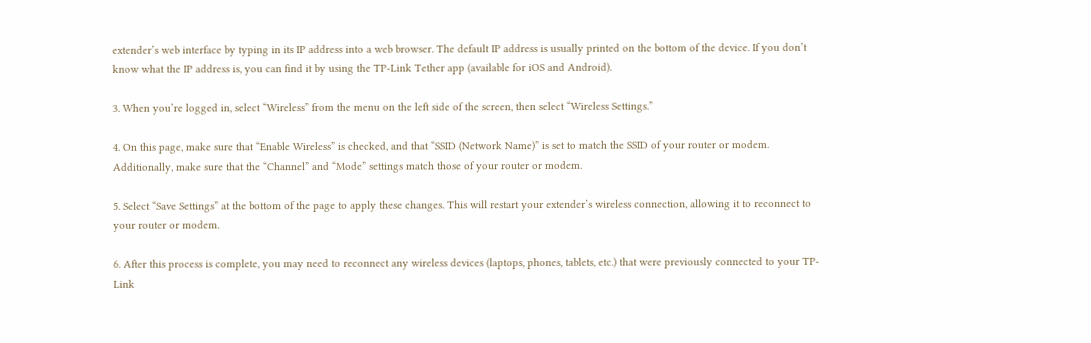extender’s web interface by typing in its IP address into a web browser. The default IP address is usually printed on the bottom of the device. If you don’t know what the IP address is, you can find it by using the TP-Link Tether app (available for iOS and Android).

3. When you’re logged in, select “Wireless” from the menu on the left side of the screen, then select “Wireless Settings.”

4. On this page, make sure that “Enable Wireless” is checked, and that “SSID (Network Name)” is set to match the SSID of your router or modem. Additionally, make sure that the “Channel” and “Mode” settings match those of your router or modem.

5. Select “Save Settings” at the bottom of the page to apply these changes. This will restart your extender’s wireless connection, allowing it to reconnect to your router or modem.

6. After this process is complete, you may need to reconnect any wireless devices (laptops, phones, tablets, etc.) that were previously connected to your TP-Link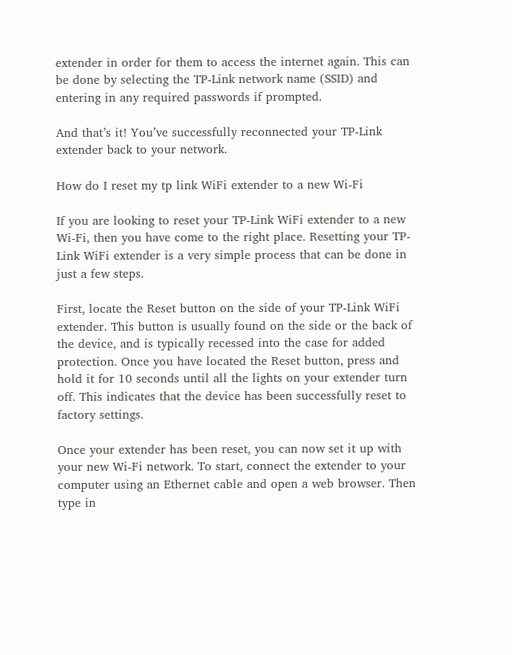extender in order for them to access the internet again. This can be done by selecting the TP-Link network name (SSID) and entering in any required passwords if prompted.

And that’s it! You’ve successfully reconnected your TP-Link extender back to your network.

How do I reset my tp link WiFi extender to a new Wi-Fi

If you are looking to reset your TP-Link WiFi extender to a new Wi-Fi, then you have come to the right place. Resetting your TP-Link WiFi extender is a very simple process that can be done in just a few steps.

First, locate the Reset button on the side of your TP-Link WiFi extender. This button is usually found on the side or the back of the device, and is typically recessed into the case for added protection. Once you have located the Reset button, press and hold it for 10 seconds until all the lights on your extender turn off. This indicates that the device has been successfully reset to factory settings.

Once your extender has been reset, you can now set it up with your new Wi-Fi network. To start, connect the extender to your computer using an Ethernet cable and open a web browser. Then type in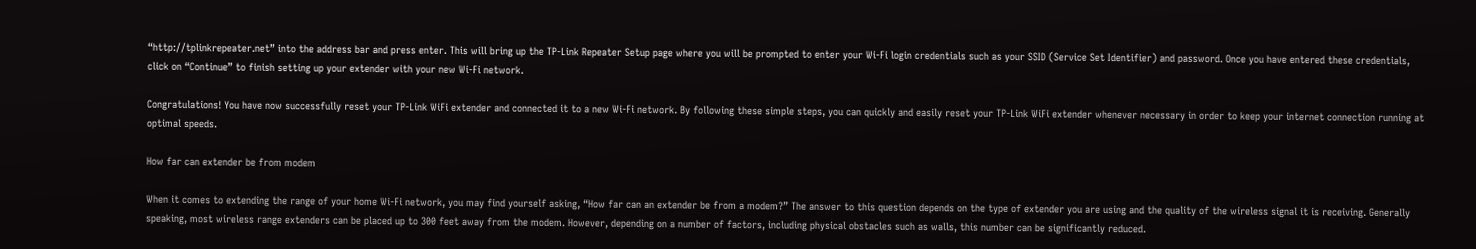“http://tplinkrepeater.net” into the address bar and press enter. This will bring up the TP-Link Repeater Setup page where you will be prompted to enter your Wi-Fi login credentials such as your SSID (Service Set Identifier) and password. Once you have entered these credentials, click on “Continue” to finish setting up your extender with your new Wi-Fi network.

Congratulations! You have now successfully reset your TP-Link WiFi extender and connected it to a new Wi-Fi network. By following these simple steps, you can quickly and easily reset your TP-Link WiFi extender whenever necessary in order to keep your internet connection running at optimal speeds.

How far can extender be from modem

When it comes to extending the range of your home Wi-Fi network, you may find yourself asking, “How far can an extender be from a modem?” The answer to this question depends on the type of extender you are using and the quality of the wireless signal it is receiving. Generally speaking, most wireless range extenders can be placed up to 300 feet away from the modem. However, depending on a number of factors, including physical obstacles such as walls, this number can be significantly reduced.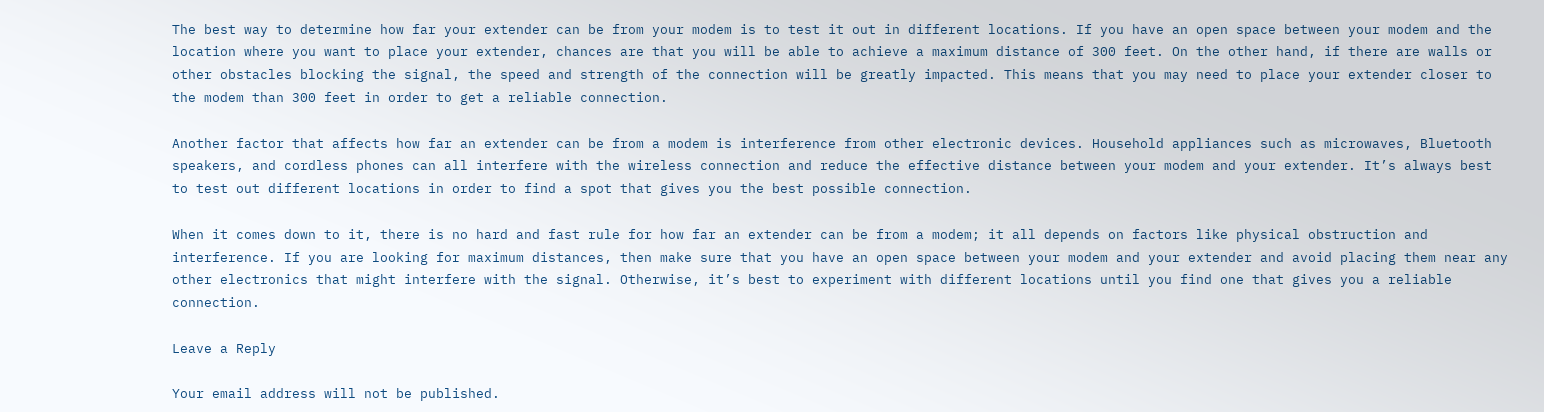The best way to determine how far your extender can be from your modem is to test it out in different locations. If you have an open space between your modem and the location where you want to place your extender, chances are that you will be able to achieve a maximum distance of 300 feet. On the other hand, if there are walls or other obstacles blocking the signal, the speed and strength of the connection will be greatly impacted. This means that you may need to place your extender closer to the modem than 300 feet in order to get a reliable connection.

Another factor that affects how far an extender can be from a modem is interference from other electronic devices. Household appliances such as microwaves, Bluetooth speakers, and cordless phones can all interfere with the wireless connection and reduce the effective distance between your modem and your extender. It’s always best to test out different locations in order to find a spot that gives you the best possible connection.

When it comes down to it, there is no hard and fast rule for how far an extender can be from a modem; it all depends on factors like physical obstruction and interference. If you are looking for maximum distances, then make sure that you have an open space between your modem and your extender and avoid placing them near any other electronics that might interfere with the signal. Otherwise, it’s best to experiment with different locations until you find one that gives you a reliable connection.

Leave a Reply

Your email address will not be published.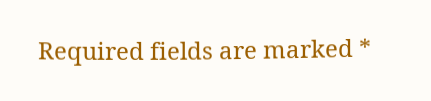Required fields are marked *